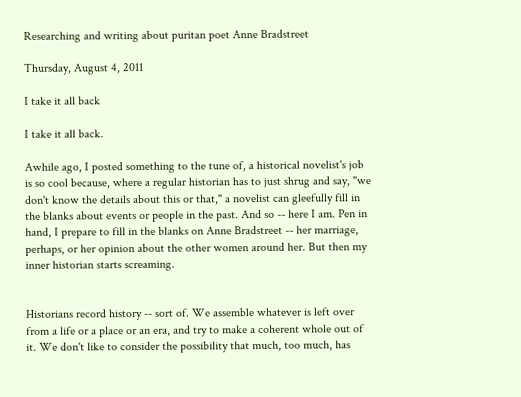Researching and writing about puritan poet Anne Bradstreet

Thursday, August 4, 2011

I take it all back

I take it all back.

Awhile ago, I posted something to the tune of, a historical novelist's job is so cool because, where a regular historian has to just shrug and say, "we don't know the details about this or that," a novelist can gleefully fill in the blanks about events or people in the past. And so -- here I am. Pen in hand, I prepare to fill in the blanks on Anne Bradstreet -- her marriage, perhaps, or her opinion about the other women around her. But then my inner historian starts screaming.


Historians record history -- sort of. We assemble whatever is left over from a life or a place or an era, and try to make a coherent whole out of it. We don't like to consider the possibility that much, too much, has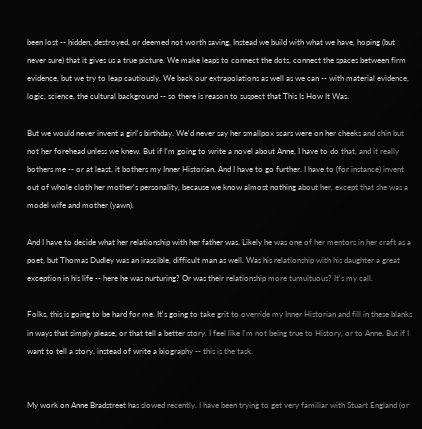been lost -- hidden, destroyed, or deemed not worth saving, Instead we build with what we have, hoping (but never sure) that it gives us a true picture. We make leaps to connect the dots, connect the spaces between firm evidence, but we try to leap cautiously. We back our extrapolations as well as we can -- with material evidence, logic, science, the cultural background -- so there is reason to suspect that This Is How It Was.

But we would never invent a girl's birthday. We'd never say her smallpox scars were on her cheeks and chin but not her forehead unless we knew. But if I'm going to write a novel about Anne, I have to do that, and it really bothers me -- or at least, it bothers my Inner Historian. And I have to go further. I have to (for instance) invent out of whole cloth her mother's personality, because we know almost nothing about her, except that she was a model wife and mother (yawn).

And I have to decide what her relationship with her father was. Likely he was one of her mentors in her craft as a poet, but Thomas Dudley was an irascible, difficult man as well. Was his relationship with his daughter a great exception in his life -- here he was nurturing? Or was their relationship more tumultuous? It's my call.

Folks, this is going to be hard for me. It's going to take grit to override my Inner Historian and fill in these blanks in ways that simply please, or that tell a better story. I feel like I'm not being true to History, or to Anne. But if I want to tell a story, instead of write a biography -- this is the task.


My work on Anne Bradstreet has slowed recently. I have been trying to get very familiar with Stuart England (or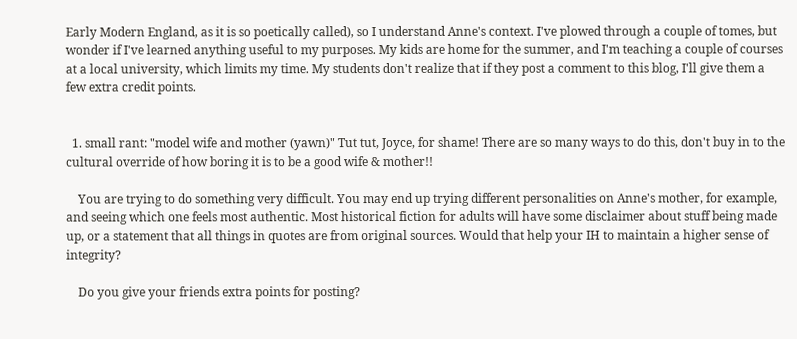Early Modern England, as it is so poetically called), so I understand Anne's context. I've plowed through a couple of tomes, but wonder if I've learned anything useful to my purposes. My kids are home for the summer, and I'm teaching a couple of courses at a local university, which limits my time. My students don't realize that if they post a comment to this blog, I'll give them a few extra credit points.


  1. small rant: "model wife and mother (yawn)" Tut tut, Joyce, for shame! There are so many ways to do this, don't buy in to the cultural override of how boring it is to be a good wife & mother!!

    You are trying to do something very difficult. You may end up trying different personalities on Anne's mother, for example, and seeing which one feels most authentic. Most historical fiction for adults will have some disclaimer about stuff being made up, or a statement that all things in quotes are from original sources. Would that help your IH to maintain a higher sense of integrity?

    Do you give your friends extra points for posting?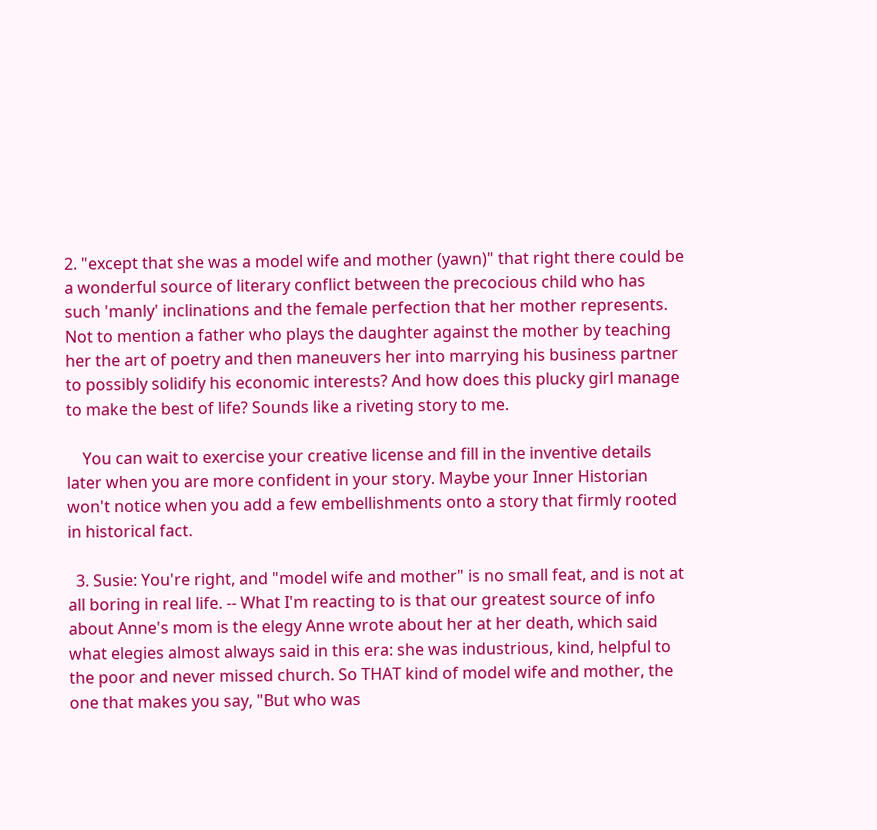2. "except that she was a model wife and mother (yawn)" that right there could be a wonderful source of literary conflict between the precocious child who has such 'manly' inclinations and the female perfection that her mother represents. Not to mention a father who plays the daughter against the mother by teaching her the art of poetry and then maneuvers her into marrying his business partner to possibly solidify his economic interests? And how does this plucky girl manage to make the best of life? Sounds like a riveting story to me.

    You can wait to exercise your creative license and fill in the inventive details later when you are more confident in your story. Maybe your Inner Historian won't notice when you add a few embellishments onto a story that firmly rooted in historical fact.

  3. Susie: You're right, and "model wife and mother" is no small feat, and is not at all boring in real life. -- What I'm reacting to is that our greatest source of info about Anne's mom is the elegy Anne wrote about her at her death, which said what elegies almost always said in this era: she was industrious, kind, helpful to the poor and never missed church. So THAT kind of model wife and mother, the one that makes you say, "But who was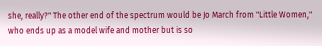she, really?" The other end of the spectrum would be Jo March from "Little Women," who ends up as a model wife and mother but is so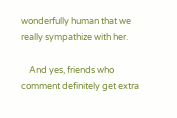wonderfully human that we really sympathize with her.

    And yes, friends who comment definitely get extra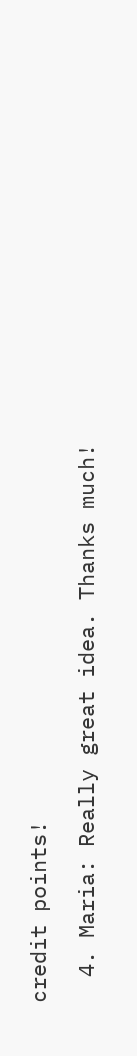credit points!

  4. Maria: Really great idea. Thanks much!